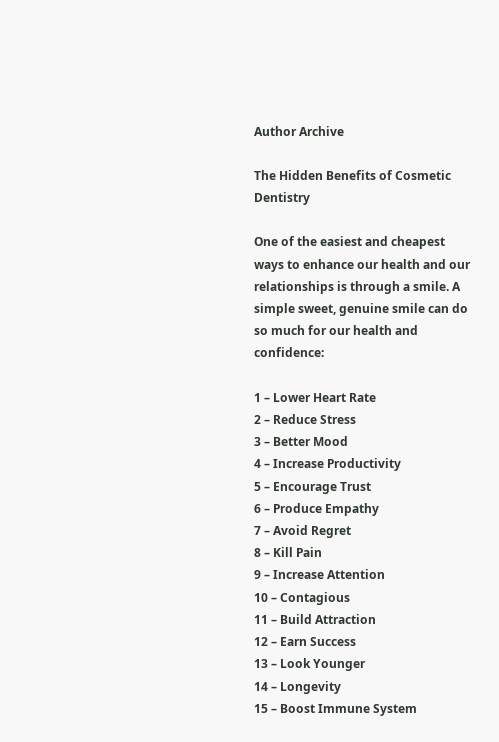Author Archive

The Hidden Benefits of Cosmetic Dentistry

One of the easiest and cheapest ways to enhance our health and our relationships is through a smile. A simple sweet, genuine smile can do so much for our health and confidence:

1 – Lower Heart Rate
2 – Reduce Stress
3 – Better Mood
4 – Increase Productivity
5 – Encourage Trust
6 – Produce Empathy
7 – Avoid Regret
8 – Kill Pain
9 – Increase Attention
10 – Contagious
11 – Build Attraction
12 – Earn Success
13 – Look Younger
14 – Longevity
15 – Boost Immune System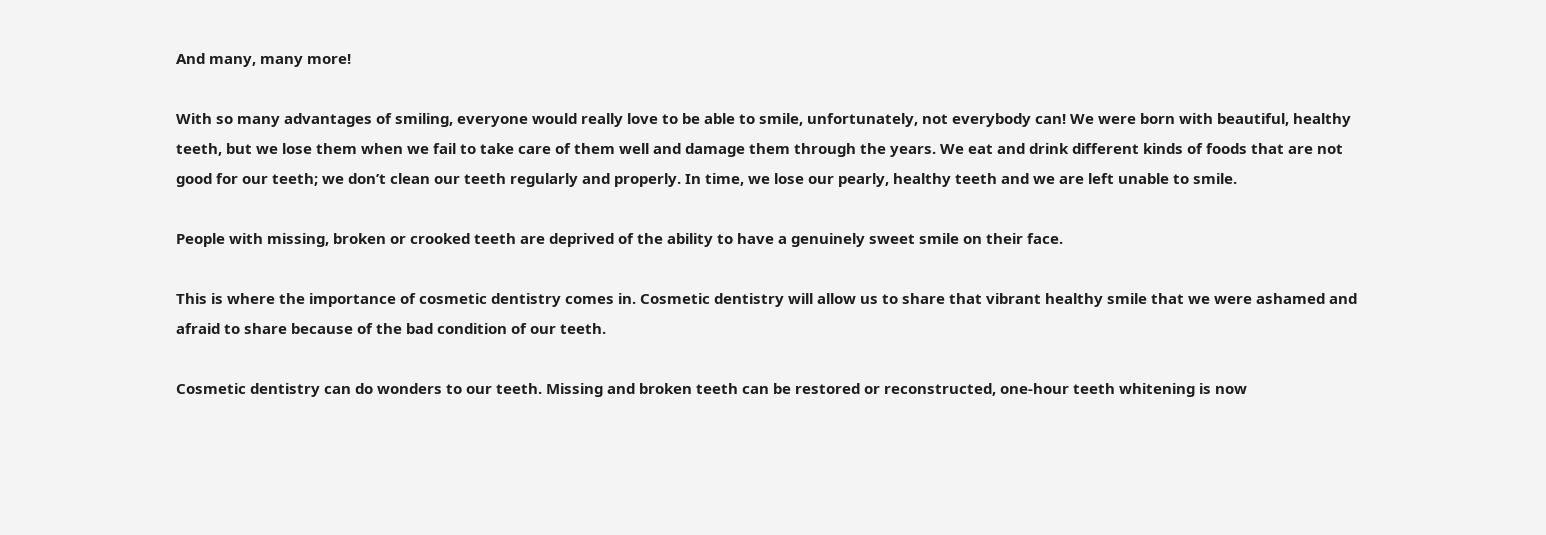And many, many more!

With so many advantages of smiling, everyone would really love to be able to smile, unfortunately, not everybody can! We were born with beautiful, healthy teeth, but we lose them when we fail to take care of them well and damage them through the years. We eat and drink different kinds of foods that are not good for our teeth; we don’t clean our teeth regularly and properly. In time, we lose our pearly, healthy teeth and we are left unable to smile.

People with missing, broken or crooked teeth are deprived of the ability to have a genuinely sweet smile on their face.

This is where the importance of cosmetic dentistry comes in. Cosmetic dentistry will allow us to share that vibrant healthy smile that we were ashamed and afraid to share because of the bad condition of our teeth.

Cosmetic dentistry can do wonders to our teeth. Missing and broken teeth can be restored or reconstructed, one-hour teeth whitening is now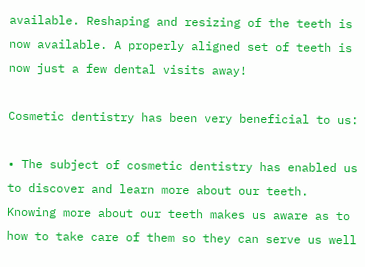available. Reshaping and resizing of the teeth is now available. A properly aligned set of teeth is now just a few dental visits away!

Cosmetic dentistry has been very beneficial to us:

• The subject of cosmetic dentistry has enabled us to discover and learn more about our teeth. Knowing more about our teeth makes us aware as to how to take care of them so they can serve us well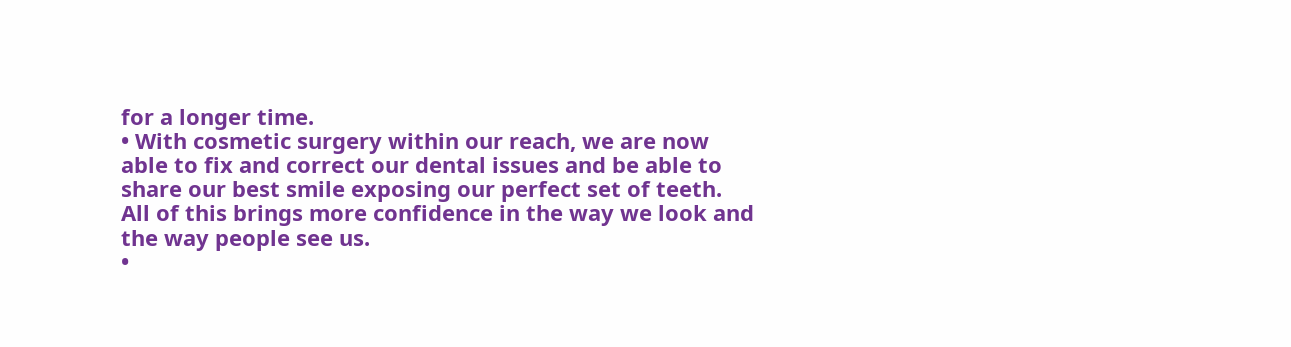for a longer time.
• With cosmetic surgery within our reach, we are now able to fix and correct our dental issues and be able to share our best smile exposing our perfect set of teeth. All of this brings more confidence in the way we look and the way people see us.
•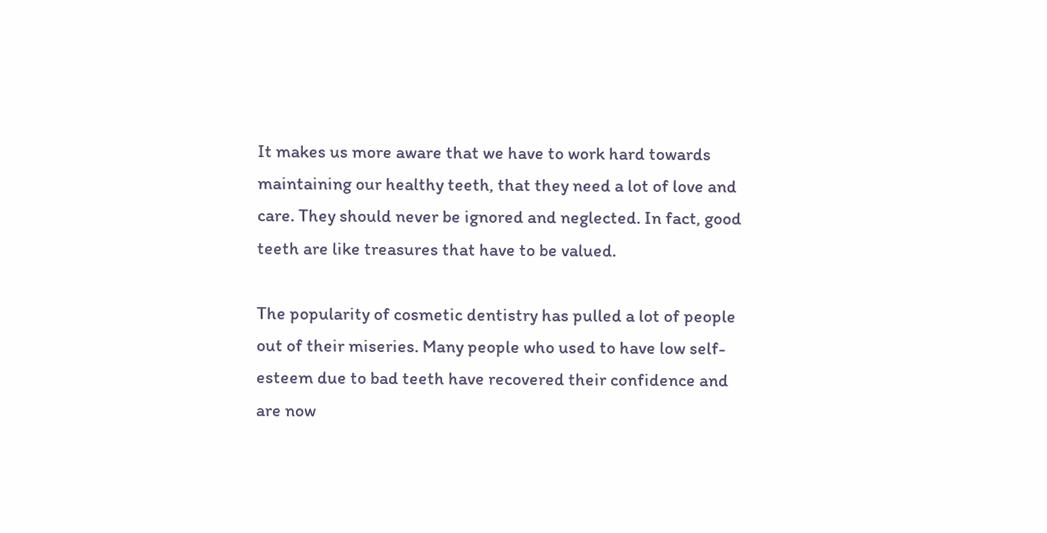It makes us more aware that we have to work hard towards maintaining our healthy teeth, that they need a lot of love and care. They should never be ignored and neglected. In fact, good teeth are like treasures that have to be valued.

The popularity of cosmetic dentistry has pulled a lot of people out of their miseries. Many people who used to have low self-esteem due to bad teeth have recovered their confidence and are now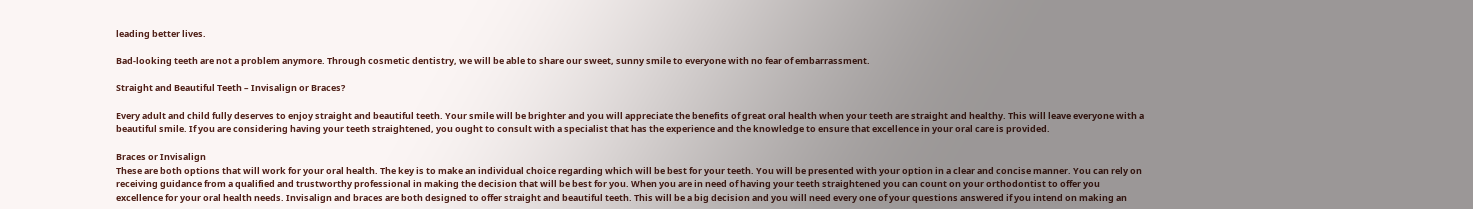leading better lives.

Bad-looking teeth are not a problem anymore. Through cosmetic dentistry, we will be able to share our sweet, sunny smile to everyone with no fear of embarrassment.

Straight and Beautiful Teeth – Invisalign or Braces?

Every adult and child fully deserves to enjoy straight and beautiful teeth. Your smile will be brighter and you will appreciate the benefits of great oral health when your teeth are straight and healthy. This will leave everyone with a beautiful smile. If you are considering having your teeth straightened, you ought to consult with a specialist that has the experience and the knowledge to ensure that excellence in your oral care is provided.

Braces or Invisalign
These are both options that will work for your oral health. The key is to make an individual choice regarding which will be best for your teeth. You will be presented with your option in a clear and concise manner. You can rely on receiving guidance from a qualified and trustworthy professional in making the decision that will be best for you. When you are in need of having your teeth straightened you can count on your orthodontist to offer you excellence for your oral health needs. Invisalign and braces are both designed to offer straight and beautiful teeth. This will be a big decision and you will need every one of your questions answered if you intend on making an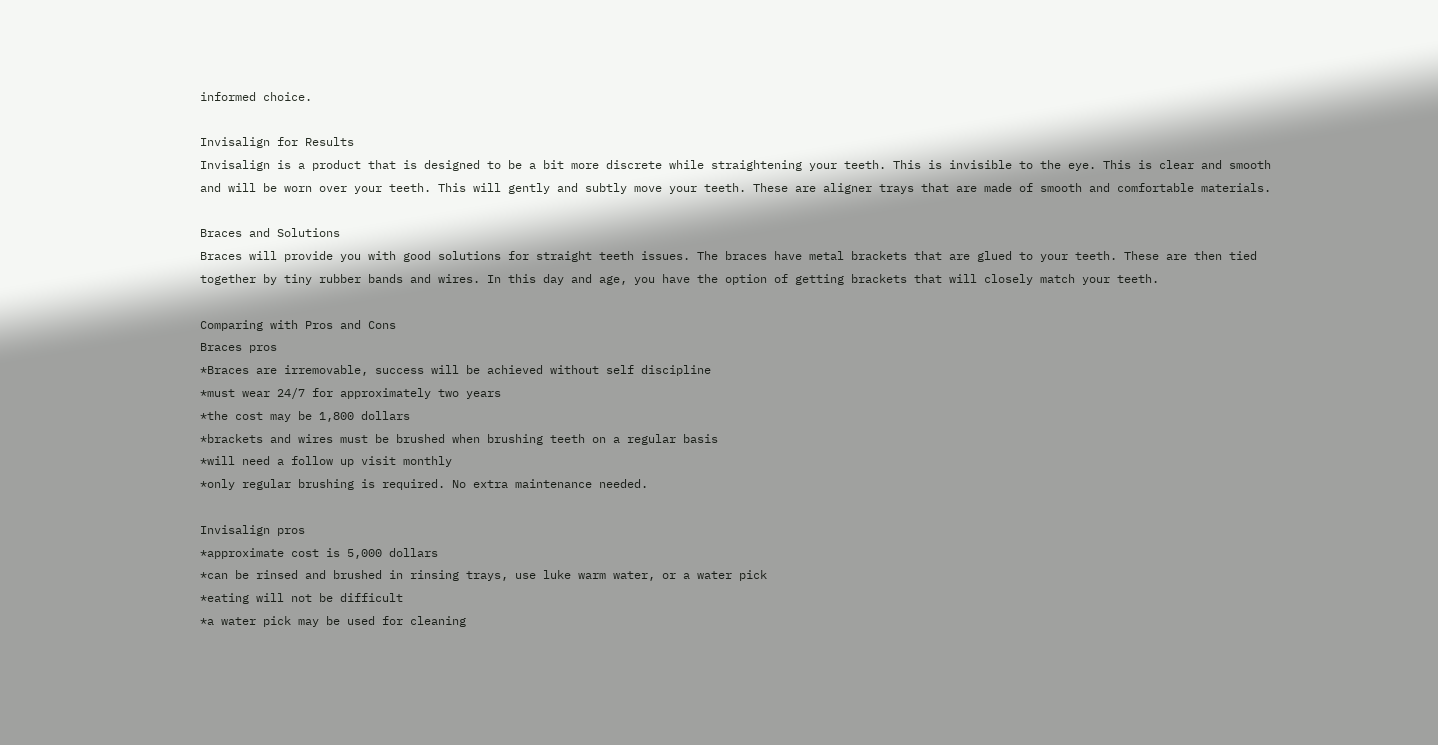informed choice.

Invisalign for Results
Invisalign is a product that is designed to be a bit more discrete while straightening your teeth. This is invisible to the eye. This is clear and smooth and will be worn over your teeth. This will gently and subtly move your teeth. These are aligner trays that are made of smooth and comfortable materials.

Braces and Solutions
Braces will provide you with good solutions for straight teeth issues. The braces have metal brackets that are glued to your teeth. These are then tied together by tiny rubber bands and wires. In this day and age, you have the option of getting brackets that will closely match your teeth.

Comparing with Pros and Cons
Braces pros
*Braces are irremovable, success will be achieved without self discipline
*must wear 24/7 for approximately two years
*the cost may be 1,800 dollars
*brackets and wires must be brushed when brushing teeth on a regular basis
*will need a follow up visit monthly
*only regular brushing is required. No extra maintenance needed.

Invisalign pros
*approximate cost is 5,000 dollars
*can be rinsed and brushed in rinsing trays, use luke warm water, or a water pick
*eating will not be difficult
*a water pick may be used for cleaning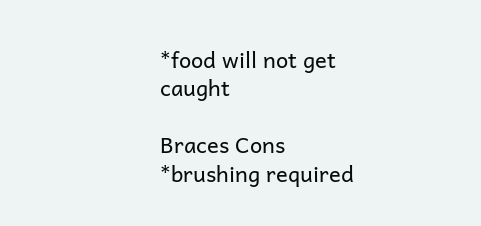*food will not get caught

Braces Cons
*brushing required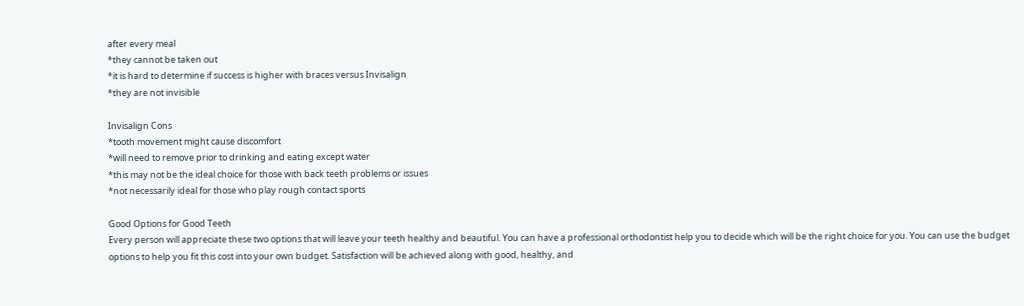after every meal
*they cannot be taken out
*it is hard to determine if success is higher with braces versus Invisalign
*they are not invisible

Invisalign Cons
*tooth movement might cause discomfort
*will need to remove prior to drinking and eating except water
*this may not be the ideal choice for those with back teeth problems or issues
*not necessarily ideal for those who play rough contact sports

Good Options for Good Teeth
Every person will appreciate these two options that will leave your teeth healthy and beautiful. You can have a professional orthodontist help you to decide which will be the right choice for you. You can use the budget options to help you fit this cost into your own budget. Satisfaction will be achieved along with good, healthy, and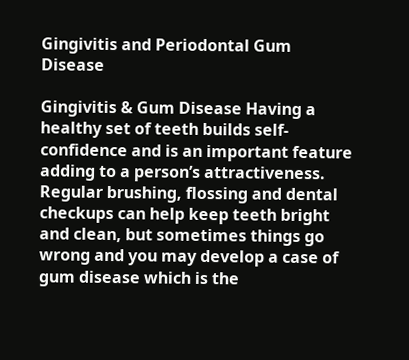Gingivitis and Periodontal Gum Disease

Gingivitis & Gum Disease Having a healthy set of teeth builds self-confidence and is an important feature adding to a person’s attractiveness. Regular brushing, flossing and dental checkups can help keep teeth bright and clean, but sometimes things go wrong and you may develop a case of gum disease which is the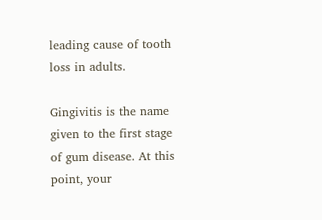leading cause of tooth loss in adults.

Gingivitis is the name given to the first stage of gum disease. At this point, your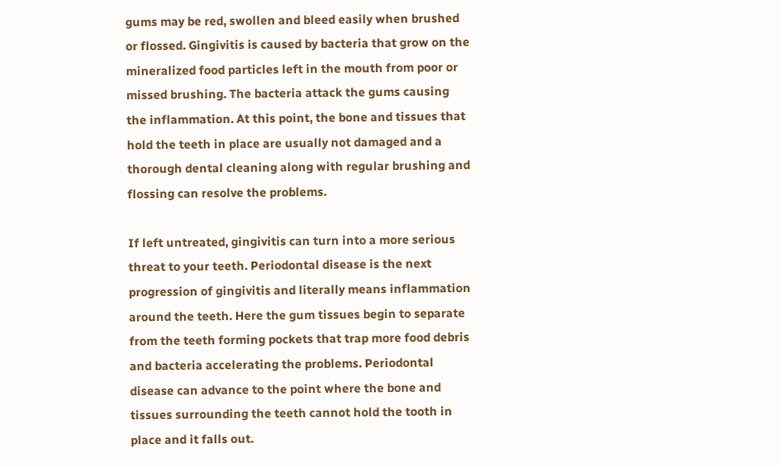gums may be red, swollen and bleed easily when brushed or flossed. Gingivitis is caused by bacteria that grow on the mineralized food particles left in the mouth from poor or missed brushing. The bacteria attack the gums causing the inflammation. At this point, the bone and tissues that hold the teeth in place are usually not damaged and a thorough dental cleaning along with regular brushing and flossing can resolve the problems.

If left untreated, gingivitis can turn into a more serious threat to your teeth. Periodontal disease is the next progression of gingivitis and literally means inflammation around the teeth. Here the gum tissues begin to separate from the teeth forming pockets that trap more food debris and bacteria accelerating the problems. Periodontal disease can advance to the point where the bone and tissues surrounding the teeth cannot hold the tooth in place and it falls out.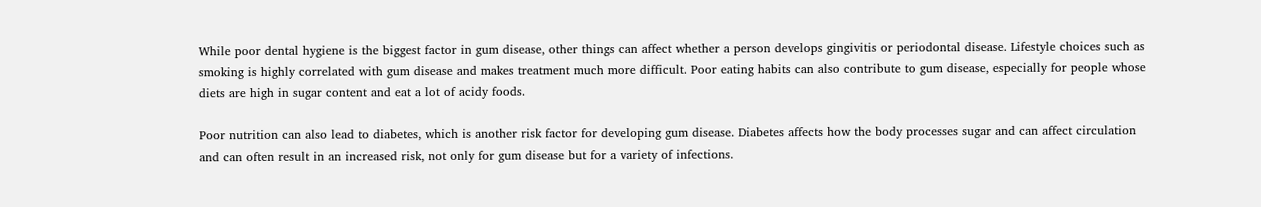While poor dental hygiene is the biggest factor in gum disease, other things can affect whether a person develops gingivitis or periodontal disease. Lifestyle choices such as smoking is highly correlated with gum disease and makes treatment much more difficult. Poor eating habits can also contribute to gum disease, especially for people whose diets are high in sugar content and eat a lot of acidy foods.

Poor nutrition can also lead to diabetes, which is another risk factor for developing gum disease. Diabetes affects how the body processes sugar and can affect circulation and can often result in an increased risk, not only for gum disease but for a variety of infections.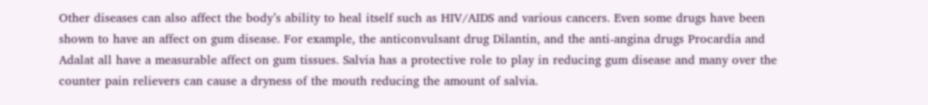Other diseases can also affect the body’s ability to heal itself such as HIV/AIDS and various cancers. Even some drugs have been shown to have an affect on gum disease. For example, the anticonvulsant drug Dilantin, and the anti-angina drugs Procardia and Adalat all have a measurable affect on gum tissues. Salvia has a protective role to play in reducing gum disease and many over the counter pain relievers can cause a dryness of the mouth reducing the amount of salvia.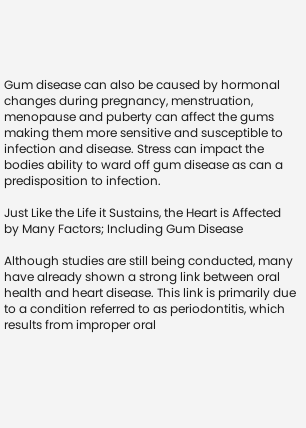Gum disease can also be caused by hormonal changes during pregnancy, menstruation, menopause and puberty can affect the gums making them more sensitive and susceptible to infection and disease. Stress can impact the bodies ability to ward off gum disease as can a predisposition to infection.

Just Like the Life it Sustains, the Heart is Affected by Many Factors; Including Gum Disease

Although studies are still being conducted, many have already shown a strong link between oral health and heart disease. This link is primarily due to a condition referred to as periodontitis, which results from improper oral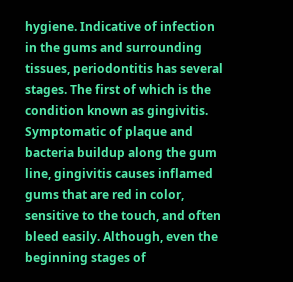hygiene. Indicative of infection in the gums and surrounding tissues, periodontitis has several stages. The first of which is the condition known as gingivitis. Symptomatic of plaque and bacteria buildup along the gum line, gingivitis causes inflamed gums that are red in color, sensitive to the touch, and often bleed easily. Although, even the beginning stages of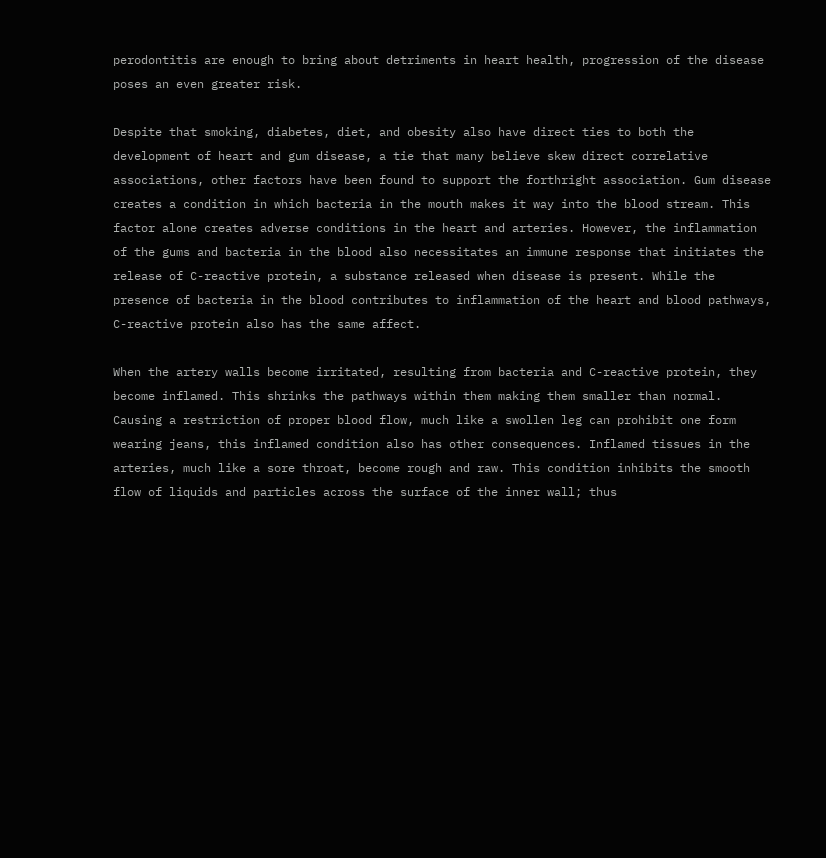perodontitis are enough to bring about detriments in heart health, progression of the disease poses an even greater risk.

Despite that smoking, diabetes, diet, and obesity also have direct ties to both the development of heart and gum disease, a tie that many believe skew direct correlative associations, other factors have been found to support the forthright association. Gum disease creates a condition in which bacteria in the mouth makes it way into the blood stream. This factor alone creates adverse conditions in the heart and arteries. However, the inflammation of the gums and bacteria in the blood also necessitates an immune response that initiates the release of C-reactive protein, a substance released when disease is present. While the presence of bacteria in the blood contributes to inflammation of the heart and blood pathways, C-reactive protein also has the same affect.

When the artery walls become irritated, resulting from bacteria and C-reactive protein, they become inflamed. This shrinks the pathways within them making them smaller than normal. Causing a restriction of proper blood flow, much like a swollen leg can prohibit one form wearing jeans, this inflamed condition also has other consequences. Inflamed tissues in the arteries, much like a sore throat, become rough and raw. This condition inhibits the smooth flow of liquids and particles across the surface of the inner wall; thus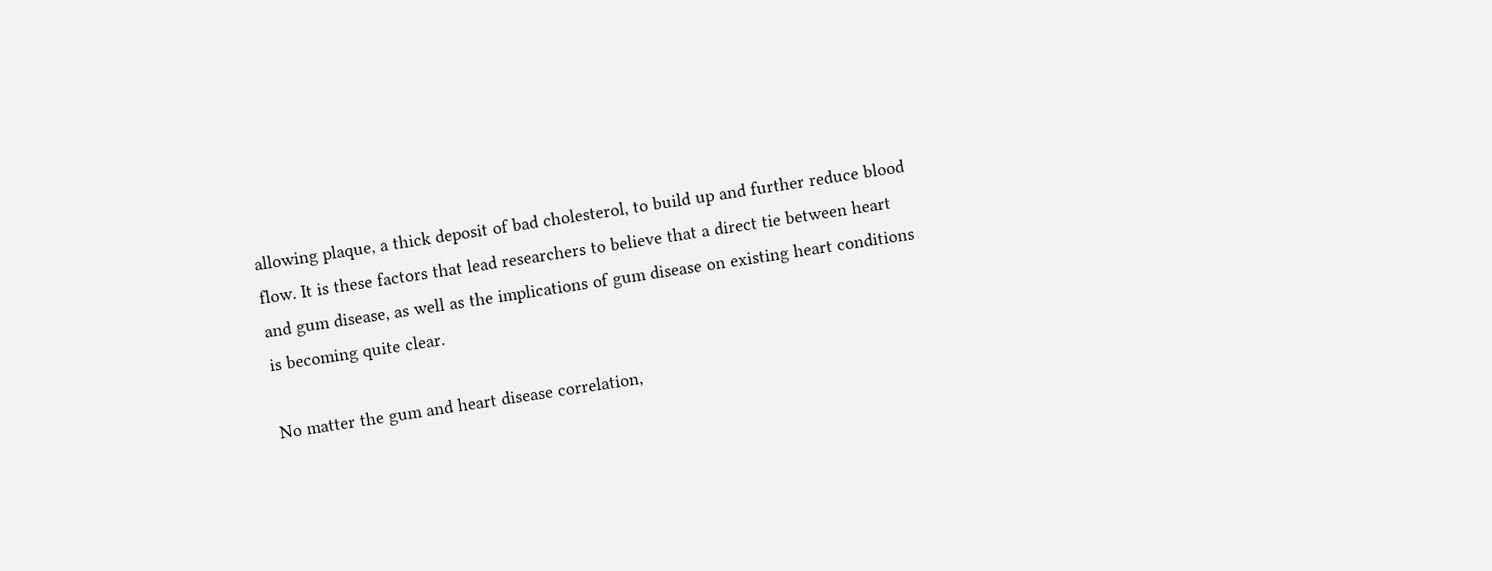allowing plaque, a thick deposit of bad cholesterol, to build up and further reduce blood flow. It is these factors that lead researchers to believe that a direct tie between heart and gum disease, as well as the implications of gum disease on existing heart conditions is becoming quite clear.

No matter the gum and heart disease correlation,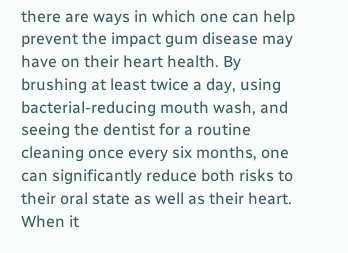there are ways in which one can help prevent the impact gum disease may have on their heart health. By brushing at least twice a day, using bacterial-reducing mouth wash, and seeing the dentist for a routine cleaning once every six months, one can significantly reduce both risks to their oral state as well as their heart. When it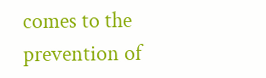comes to the prevention of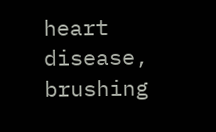heart disease, brushing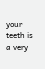your teeth is a very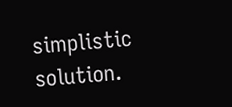simplistic solution.